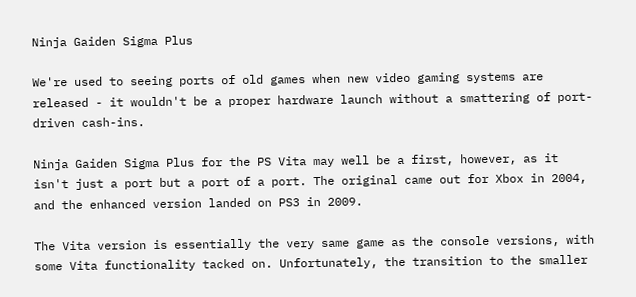Ninja Gaiden Sigma Plus

We're used to seeing ports of old games when new video gaming systems are released - it wouldn't be a proper hardware launch without a smattering of port-driven cash-ins.

Ninja Gaiden Sigma Plus for the PS Vita may well be a first, however, as it isn't just a port but a port of a port. The original came out for Xbox in 2004, and the enhanced version landed on PS3 in 2009.

The Vita version is essentially the very same game as the console versions, with some Vita functionality tacked on. Unfortunately, the transition to the smaller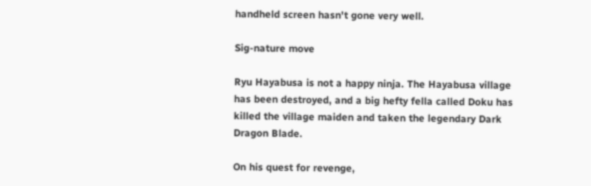handheld screen hasn't gone very well.

Sig-nature move

Ryu Hayabusa is not a happy ninja. The Hayabusa village has been destroyed, and a big hefty fella called Doku has killed the village maiden and taken the legendary Dark Dragon Blade.

On his quest for revenge,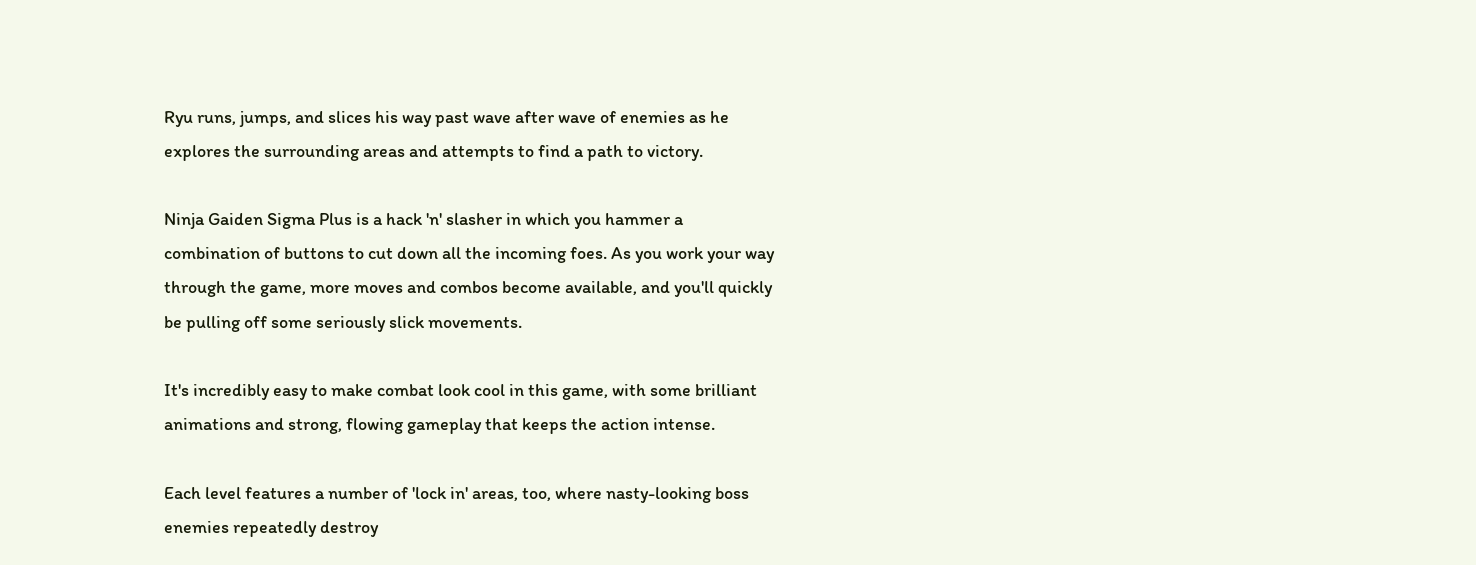Ryu runs, jumps, and slices his way past wave after wave of enemies as he explores the surrounding areas and attempts to find a path to victory.

Ninja Gaiden Sigma Plus is a hack 'n' slasher in which you hammer a combination of buttons to cut down all the incoming foes. As you work your way through the game, more moves and combos become available, and you'll quickly be pulling off some seriously slick movements.

It's incredibly easy to make combat look cool in this game, with some brilliant animations and strong, flowing gameplay that keeps the action intense.

Each level features a number of 'lock in' areas, too, where nasty-looking boss enemies repeatedly destroy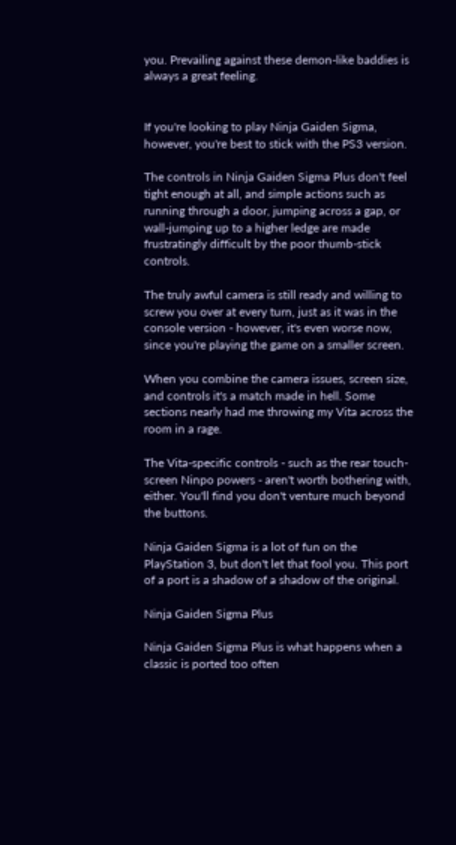you. Prevailing against these demon-like baddies is always a great feeling.


If you're looking to play Ninja Gaiden Sigma, however, you're best to stick with the PS3 version.

The controls in Ninja Gaiden Sigma Plus don't feel tight enough at all, and simple actions such as running through a door, jumping across a gap, or wall-jumping up to a higher ledge are made frustratingly difficult by the poor thumb-stick controls.

The truly awful camera is still ready and willing to screw you over at every turn, just as it was in the console version - however, it's even worse now, since you're playing the game on a smaller screen.

When you combine the camera issues, screen size, and controls it's a match made in hell. Some sections nearly had me throwing my Vita across the room in a rage.

The Vita-specific controls - such as the rear touch-screen Ninpo powers - aren't worth bothering with, either. You'll find you don't venture much beyond the buttons.

Ninja Gaiden Sigma is a lot of fun on the PlayStation 3, but don't let that fool you. This port of a port is a shadow of a shadow of the original.

Ninja Gaiden Sigma Plus

Ninja Gaiden Sigma Plus is what happens when a classic is ported too often